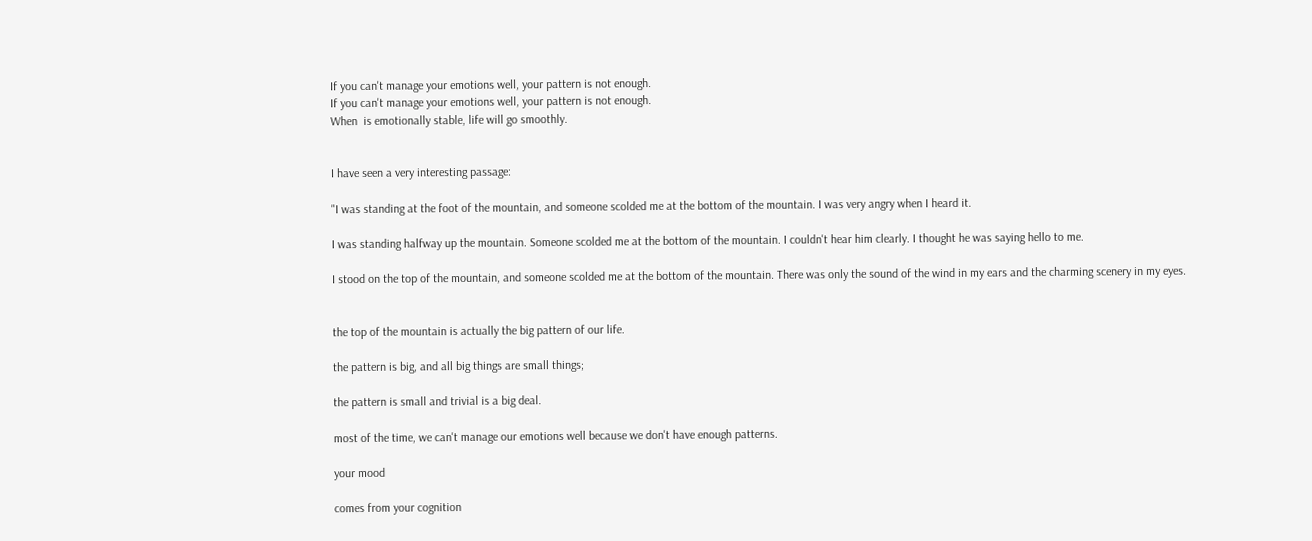If you can't manage your emotions well, your pattern is not enough.
If you can't manage your emotions well, your pattern is not enough.
When  is emotionally stable, life will go smoothly.


I have seen a very interesting passage:

"I was standing at the foot of the mountain, and someone scolded me at the bottom of the mountain. I was very angry when I heard it.

I was standing halfway up the mountain. Someone scolded me at the bottom of the mountain. I couldn't hear him clearly. I thought he was saying hello to me.

I stood on the top of the mountain, and someone scolded me at the bottom of the mountain. There was only the sound of the wind in my ears and the charming scenery in my eyes.


the top of the mountain is actually the big pattern of our life.

the pattern is big, and all big things are small things;

the pattern is small and trivial is a big deal.

most of the time, we can't manage our emotions well because we don't have enough patterns.

your mood

comes from your cognition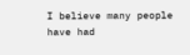I believe many people have had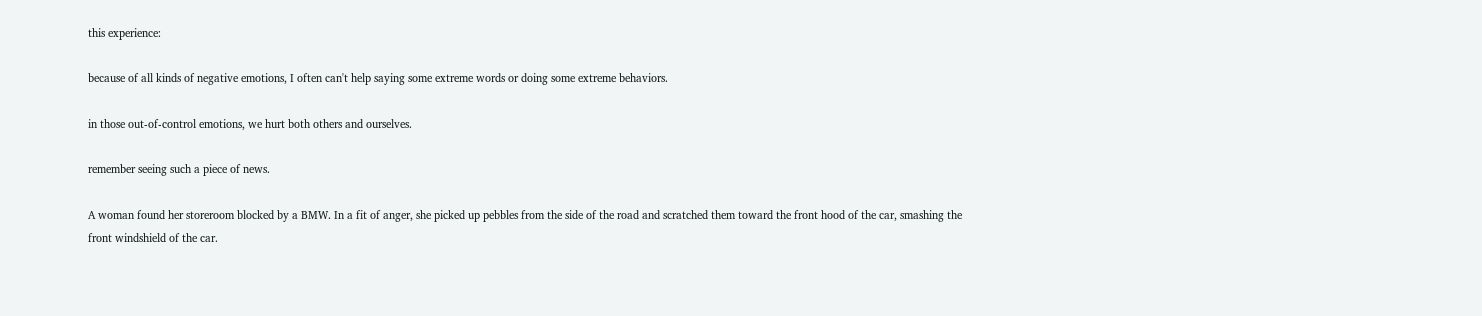this experience:

because of all kinds of negative emotions, I often can't help saying some extreme words or doing some extreme behaviors.

in those out-of-control emotions, we hurt both others and ourselves.

remember seeing such a piece of news.

A woman found her storeroom blocked by a BMW. In a fit of anger, she picked up pebbles from the side of the road and scratched them toward the front hood of the car, smashing the front windshield of the car.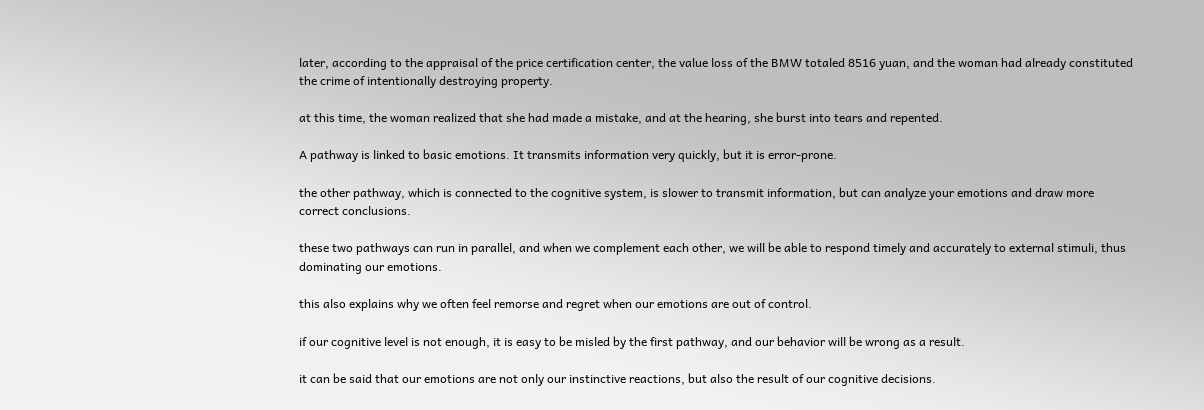later, according to the appraisal of the price certification center, the value loss of the BMW totaled 8516 yuan, and the woman had already constituted the crime of intentionally destroying property.

at this time, the woman realized that she had made a mistake, and at the hearing, she burst into tears and repented.

A pathway is linked to basic emotions. It transmits information very quickly, but it is error-prone.

the other pathway, which is connected to the cognitive system, is slower to transmit information, but can analyze your emotions and draw more correct conclusions.

these two pathways can run in parallel, and when we complement each other, we will be able to respond timely and accurately to external stimuli, thus dominating our emotions.

this also explains why we often feel remorse and regret when our emotions are out of control.

if our cognitive level is not enough, it is easy to be misled by the first pathway, and our behavior will be wrong as a result.

it can be said that our emotions are not only our instinctive reactions, but also the result of our cognitive decisions.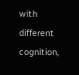with different cognition,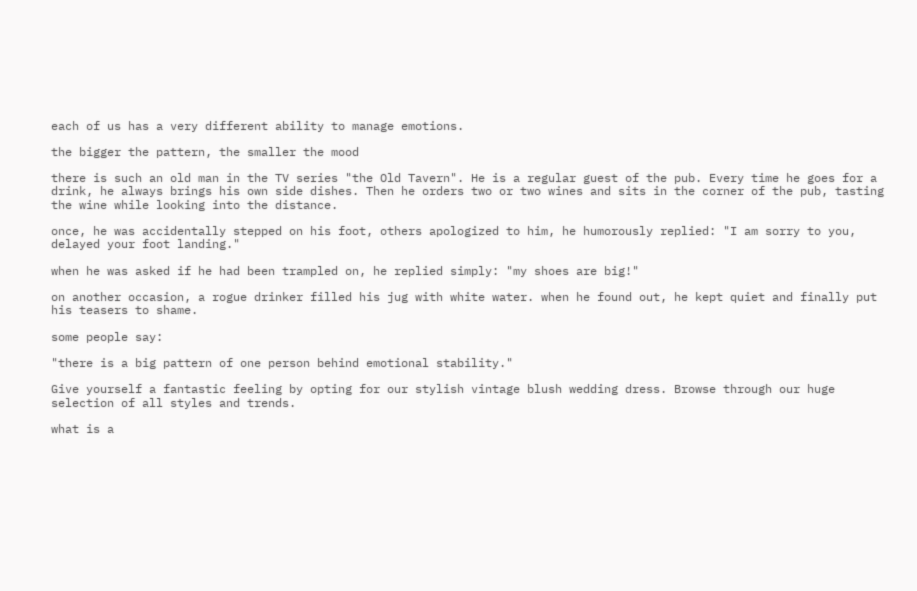each of us has a very different ability to manage emotions.

the bigger the pattern, the smaller the mood

there is such an old man in the TV series "the Old Tavern". He is a regular guest of the pub. Every time he goes for a drink, he always brings his own side dishes. Then he orders two or two wines and sits in the corner of the pub, tasting the wine while looking into the distance.

once, he was accidentally stepped on his foot, others apologized to him, he humorously replied: "I am sorry to you, delayed your foot landing."

when he was asked if he had been trampled on, he replied simply: "my shoes are big!"

on another occasion, a rogue drinker filled his jug with white water. when he found out, he kept quiet and finally put his teasers to shame.

some people say:

"there is a big pattern of one person behind emotional stability."

Give yourself a fantastic feeling by opting for our stylish vintage blush wedding dress. Browse through our huge selection of all styles and trends.

what is a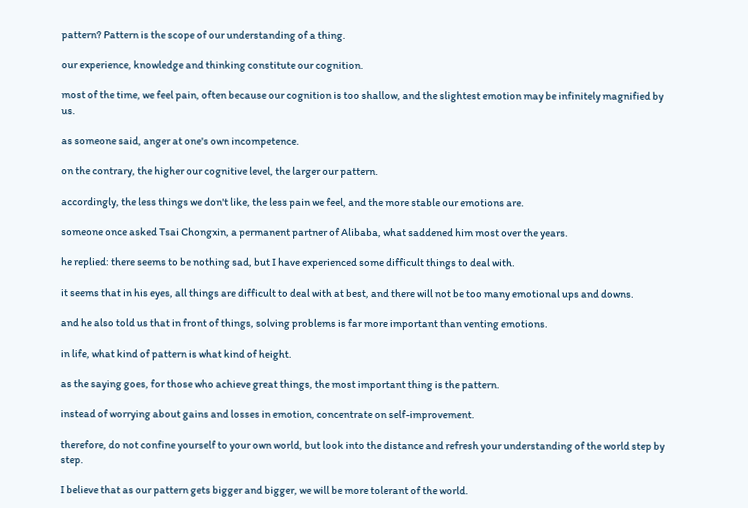pattern? Pattern is the scope of our understanding of a thing.

our experience, knowledge and thinking constitute our cognition.

most of the time, we feel pain, often because our cognition is too shallow, and the slightest emotion may be infinitely magnified by us.

as someone said, anger at one's own incompetence.

on the contrary, the higher our cognitive level, the larger our pattern.

accordingly, the less things we don't like, the less pain we feel, and the more stable our emotions are.

someone once asked Tsai Chongxin, a permanent partner of Alibaba, what saddened him most over the years.

he replied: there seems to be nothing sad, but I have experienced some difficult things to deal with.

it seems that in his eyes, all things are difficult to deal with at best, and there will not be too many emotional ups and downs.

and he also told us that in front of things, solving problems is far more important than venting emotions.

in life, what kind of pattern is what kind of height.

as the saying goes, for those who achieve great things, the most important thing is the pattern.

instead of worrying about gains and losses in emotion, concentrate on self-improvement.

therefore, do not confine yourself to your own world, but look into the distance and refresh your understanding of the world step by step.

I believe that as our pattern gets bigger and bigger, we will be more tolerant of the world.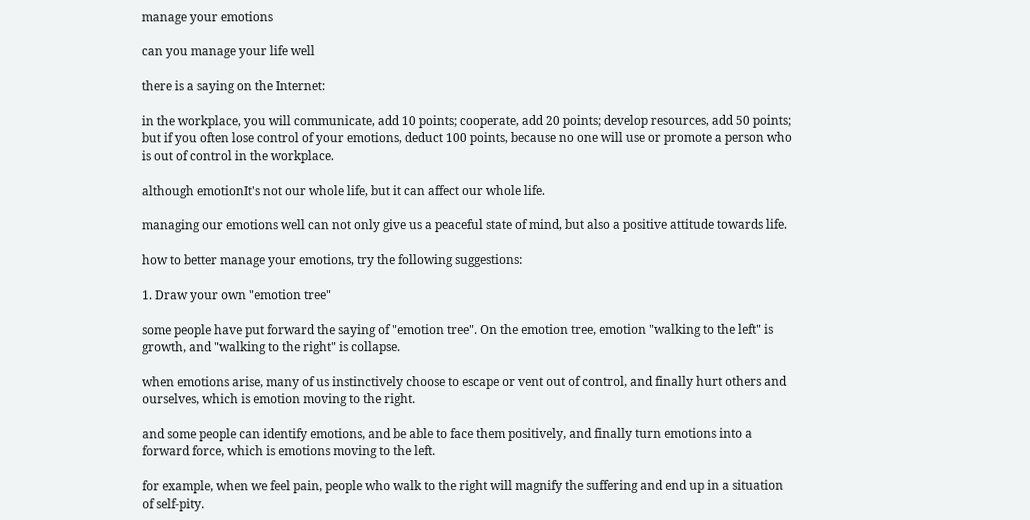manage your emotions

can you manage your life well

there is a saying on the Internet:

in the workplace, you will communicate, add 10 points; cooperate, add 20 points; develop resources, add 50 points; but if you often lose control of your emotions, deduct 100 points, because no one will use or promote a person who is out of control in the workplace.

although emotionIt's not our whole life, but it can affect our whole life.

managing our emotions well can not only give us a peaceful state of mind, but also a positive attitude towards life.

how to better manage your emotions, try the following suggestions:

1. Draw your own "emotion tree"

some people have put forward the saying of "emotion tree". On the emotion tree, emotion "walking to the left" is growth, and "walking to the right" is collapse.

when emotions arise, many of us instinctively choose to escape or vent out of control, and finally hurt others and ourselves, which is emotion moving to the right.

and some people can identify emotions, and be able to face them positively, and finally turn emotions into a forward force, which is emotions moving to the left.

for example, when we feel pain, people who walk to the right will magnify the suffering and end up in a situation of self-pity.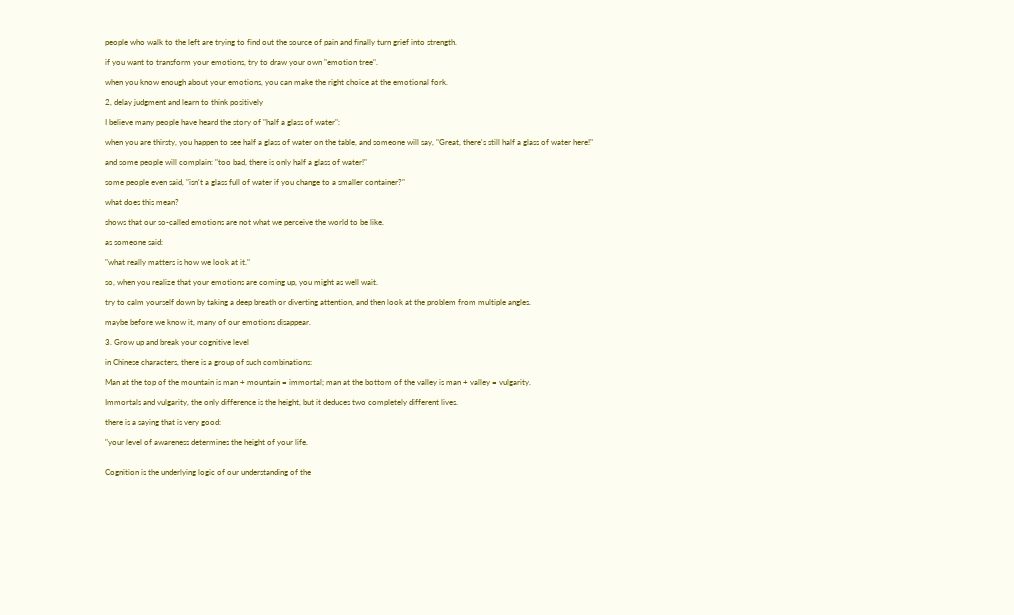people who walk to the left are trying to find out the source of pain and finally turn grief into strength.

if you want to transform your emotions, try to draw your own "emotion tree".

when you know enough about your emotions, you can make the right choice at the emotional fork.

2, delay judgment and learn to think positively

I believe many people have heard the story of "half a glass of water":

when you are thirsty, you happen to see half a glass of water on the table, and someone will say, "Great, there's still half a glass of water here!"

and some people will complain: "too bad, there is only half a glass of water!"

some people even said, "isn't a glass full of water if you change to a smaller container?"

what does this mean?

shows that our so-called emotions are not what we perceive the world to be like.

as someone said:

"what really matters is how we look at it."

so, when you realize that your emotions are coming up, you might as well wait.

try to calm yourself down by taking a deep breath or diverting attention, and then look at the problem from multiple angles.

maybe before we know it, many of our emotions disappear.

3. Grow up and break your cognitive level

in Chinese characters, there is a group of such combinations:

Man at the top of the mountain is man + mountain = immortal; man at the bottom of the valley is man + valley = vulgarity.

Immortals and vulgarity, the only difference is the height, but it deduces two completely different lives.

there is a saying that is very good:

"your level of awareness determines the height of your life.


Cognition is the underlying logic of our understanding of the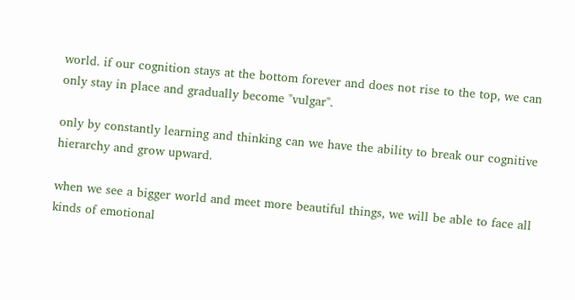world. if our cognition stays at the bottom forever and does not rise to the top, we can only stay in place and gradually become "vulgar".

only by constantly learning and thinking can we have the ability to break our cognitive hierarchy and grow upward.

when we see a bigger world and meet more beautiful things, we will be able to face all kinds of emotional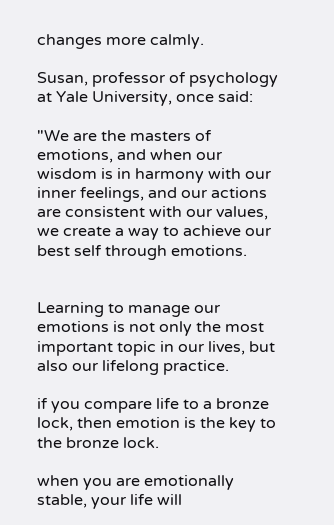changes more calmly.

Susan, professor of psychology at Yale University, once said:

"We are the masters of emotions, and when our wisdom is in harmony with our inner feelings, and our actions are consistent with our values, we create a way to achieve our best self through emotions.


Learning to manage our emotions is not only the most important topic in our lives, but also our lifelong practice.

if you compare life to a bronze lock, then emotion is the key to the bronze lock.

when you are emotionally stable, your life will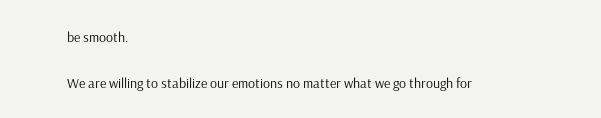be smooth.

We are willing to stabilize our emotions no matter what we go through for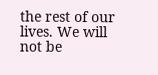the rest of our lives. We will not be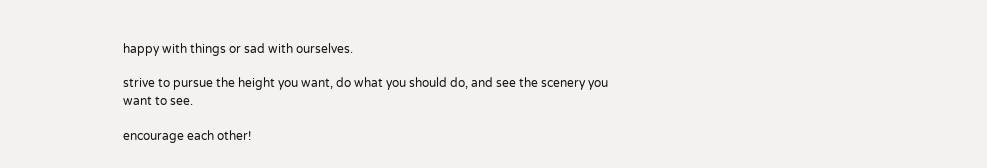happy with things or sad with ourselves.

strive to pursue the height you want, do what you should do, and see the scenery you want to see.

encourage each other!